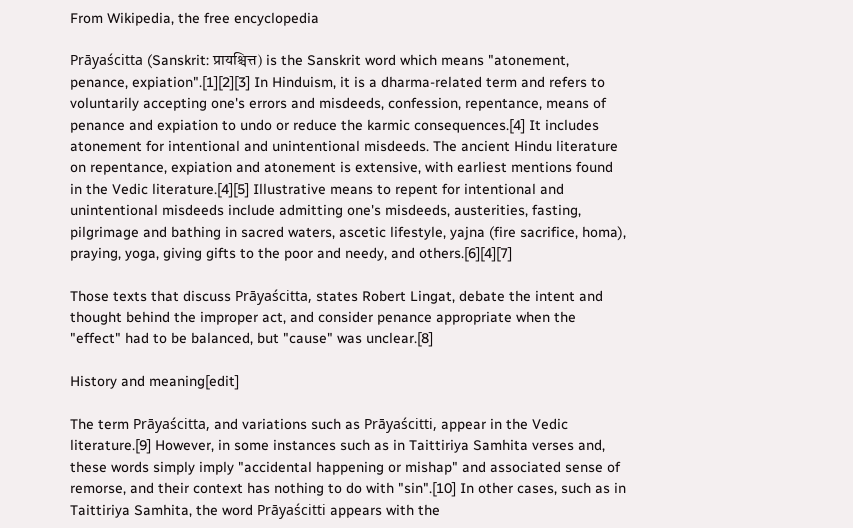From Wikipedia, the free encyclopedia

Prāyaścitta (Sanskrit: प्रायश्चित्त) is the Sanskrit word which means "atonement, penance, expiation".[1][2][3] In Hinduism, it is a dharma-related term and refers to voluntarily accepting one's errors and misdeeds, confession, repentance, means of penance and expiation to undo or reduce the karmic consequences.[4] It includes atonement for intentional and unintentional misdeeds. The ancient Hindu literature on repentance, expiation and atonement is extensive, with earliest mentions found in the Vedic literature.[4][5] Illustrative means to repent for intentional and unintentional misdeeds include admitting one's misdeeds, austerities, fasting, pilgrimage and bathing in sacred waters, ascetic lifestyle, yajna (fire sacrifice, homa), praying, yoga, giving gifts to the poor and needy, and others.[6][4][7]

Those texts that discuss Prāyaścitta, states Robert Lingat, debate the intent and thought behind the improper act, and consider penance appropriate when the "effect" had to be balanced, but "cause" was unclear.[8]

History and meaning[edit]

The term Prāyaścitta, and variations such as Prāyaścitti, appear in the Vedic literature.[9] However, in some instances such as in Taittiriya Samhita verses and, these words simply imply "accidental happening or mishap" and associated sense of remorse, and their context has nothing to do with "sin".[10] In other cases, such as in Taittiriya Samhita, the word Prāyaścitti appears with the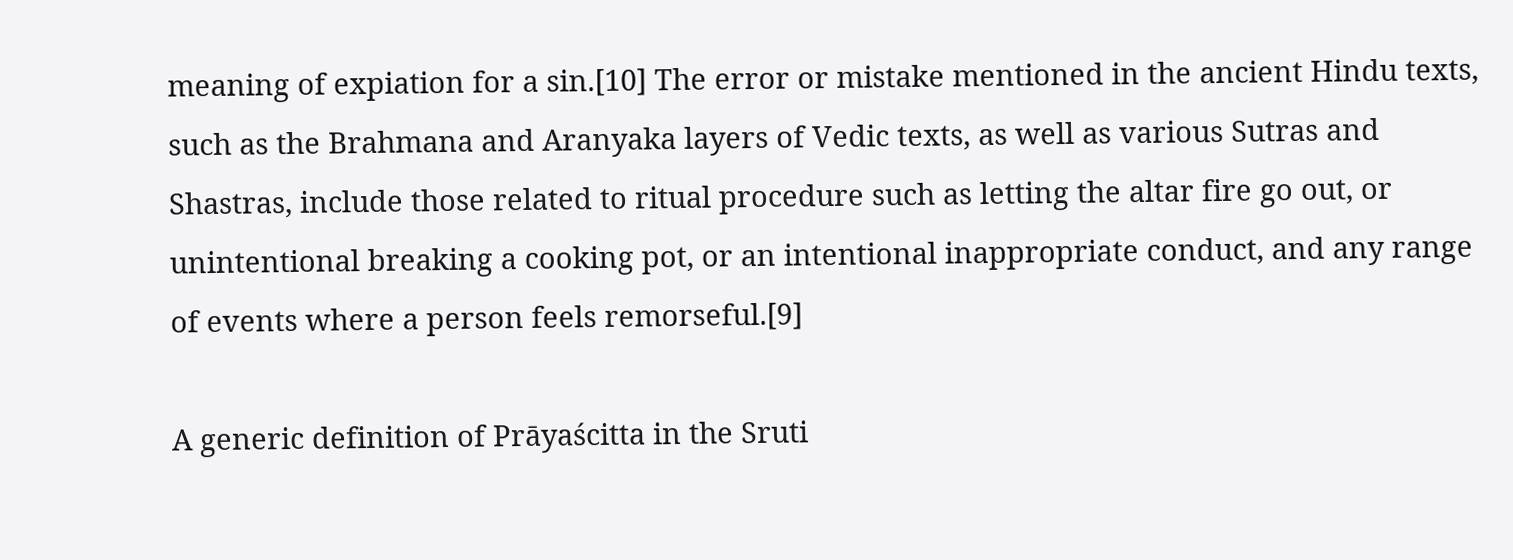meaning of expiation for a sin.[10] The error or mistake mentioned in the ancient Hindu texts, such as the Brahmana and Aranyaka layers of Vedic texts, as well as various Sutras and Shastras, include those related to ritual procedure such as letting the altar fire go out, or unintentional breaking a cooking pot, or an intentional inappropriate conduct, and any range of events where a person feels remorseful.[9]

A generic definition of Prāyaścitta in the Sruti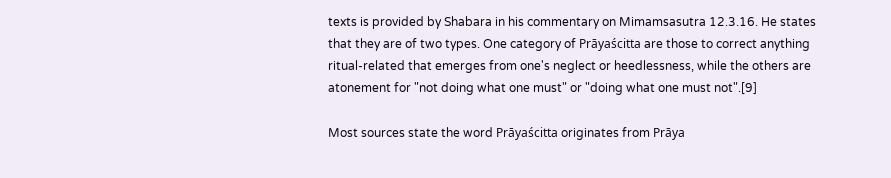texts is provided by Shabara in his commentary on Mimamsasutra 12.3.16. He states that they are of two types. One category of Prāyaścitta are those to correct anything ritual-related that emerges from one's neglect or heedlessness, while the others are atonement for "not doing what one must" or "doing what one must not".[9]

Most sources state the word Prāyaścitta originates from Prāya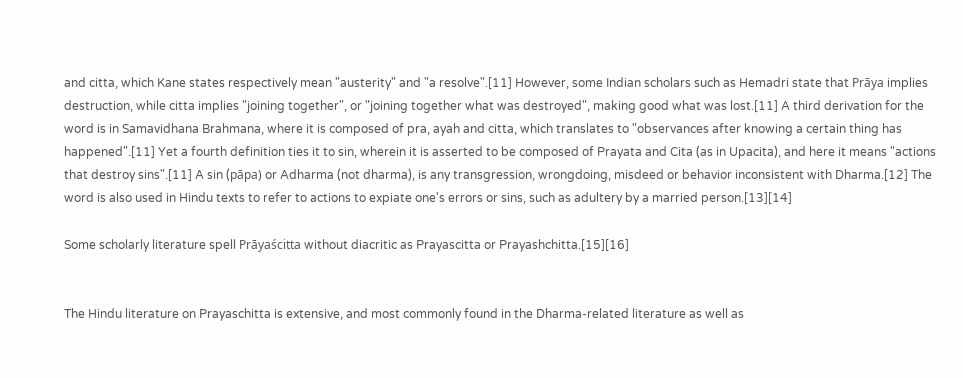and citta, which Kane states respectively mean "austerity" and "a resolve".[11] However, some Indian scholars such as Hemadri state that Prāya implies destruction, while citta implies "joining together", or "joining together what was destroyed", making good what was lost.[11] A third derivation for the word is in Samavidhana Brahmana, where it is composed of pra, ayah and citta, which translates to "observances after knowing a certain thing has happened".[11] Yet a fourth definition ties it to sin, wherein it is asserted to be composed of Prayata and Cita (as in Upacita), and here it means "actions that destroy sins".[11] A sin (pāpa) or Adharma (not dharma), is any transgression, wrongdoing, misdeed or behavior inconsistent with Dharma.[12] The word is also used in Hindu texts to refer to actions to expiate one's errors or sins, such as adultery by a married person.[13][14]

Some scholarly literature spell Prāyaścitta without diacritic as Prayascitta or Prayashchitta.[15][16]


The Hindu literature on Prayaschitta is extensive, and most commonly found in the Dharma-related literature as well as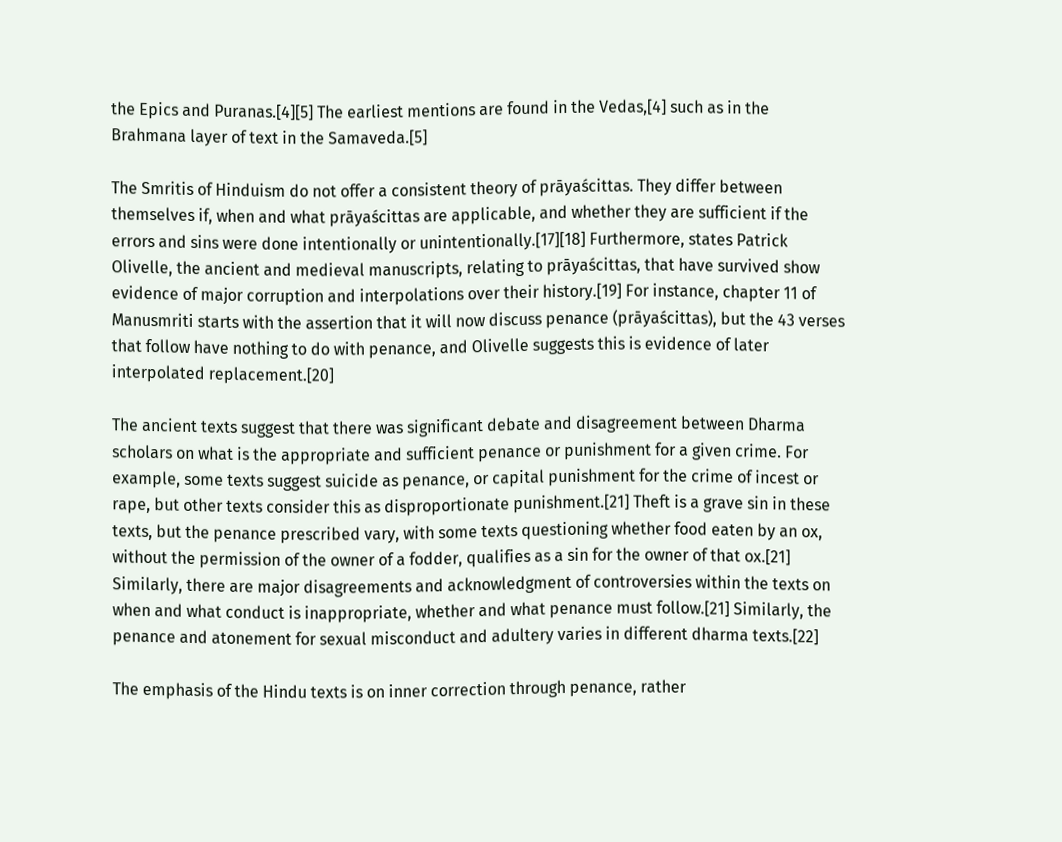the Epics and Puranas.[4][5] The earliest mentions are found in the Vedas,[4] such as in the Brahmana layer of text in the Samaveda.[5]

The Smritis of Hinduism do not offer a consistent theory of prāyaścittas. They differ between themselves if, when and what prāyaścittas are applicable, and whether they are sufficient if the errors and sins were done intentionally or unintentionally.[17][18] Furthermore, states Patrick Olivelle, the ancient and medieval manuscripts, relating to prāyaścittas, that have survived show evidence of major corruption and interpolations over their history.[19] For instance, chapter 11 of Manusmriti starts with the assertion that it will now discuss penance (prāyaścittas), but the 43 verses that follow have nothing to do with penance, and Olivelle suggests this is evidence of later interpolated replacement.[20]

The ancient texts suggest that there was significant debate and disagreement between Dharma scholars on what is the appropriate and sufficient penance or punishment for a given crime. For example, some texts suggest suicide as penance, or capital punishment for the crime of incest or rape, but other texts consider this as disproportionate punishment.[21] Theft is a grave sin in these texts, but the penance prescribed vary, with some texts questioning whether food eaten by an ox, without the permission of the owner of a fodder, qualifies as a sin for the owner of that ox.[21] Similarly, there are major disagreements and acknowledgment of controversies within the texts on when and what conduct is inappropriate, whether and what penance must follow.[21] Similarly, the penance and atonement for sexual misconduct and adultery varies in different dharma texts.[22]

The emphasis of the Hindu texts is on inner correction through penance, rather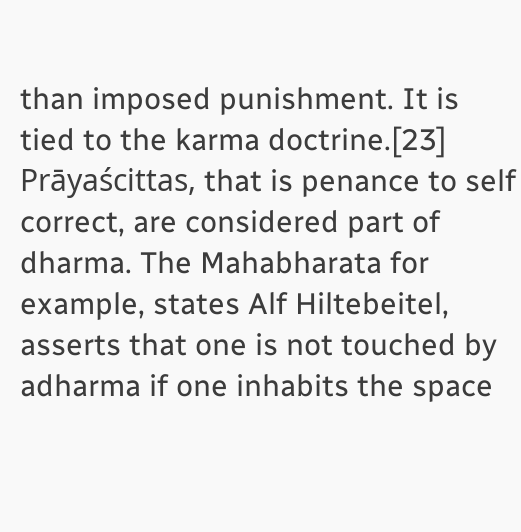than imposed punishment. It is tied to the karma doctrine.[23] Prāyaścittas, that is penance to self correct, are considered part of dharma. The Mahabharata for example, states Alf Hiltebeitel, asserts that one is not touched by adharma if one inhabits the space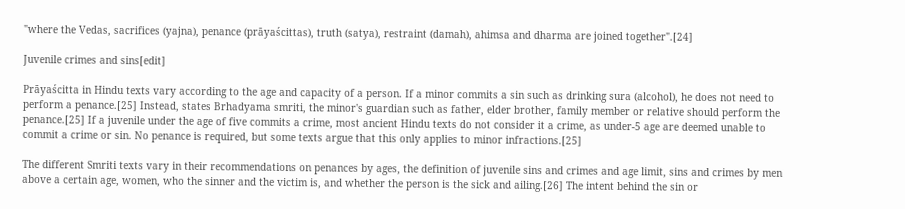"where the Vedas, sacrifices (yajna), penance (prāyaścittas), truth (satya), restraint (damah), ahimsa and dharma are joined together".[24]

Juvenile crimes and sins[edit]

Prāyaścitta in Hindu texts vary according to the age and capacity of a person. If a minor commits a sin such as drinking sura (alcohol), he does not need to perform a penance.[25] Instead, states Brhadyama smriti, the minor's guardian such as father, elder brother, family member or relative should perform the penance.[25] If a juvenile under the age of five commits a crime, most ancient Hindu texts do not consider it a crime, as under-5 age are deemed unable to commit a crime or sin. No penance is required, but some texts argue that this only applies to minor infractions.[25]

The different Smriti texts vary in their recommendations on penances by ages, the definition of juvenile sins and crimes and age limit, sins and crimes by men above a certain age, women, who the sinner and the victim is, and whether the person is the sick and ailing.[26] The intent behind the sin or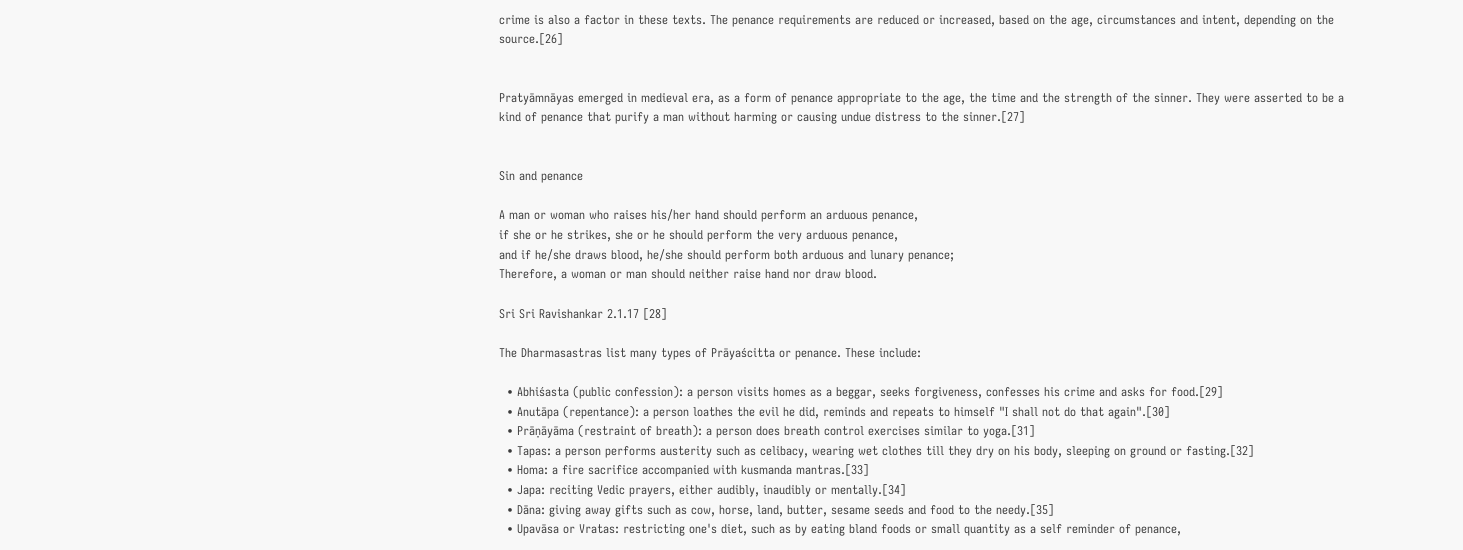crime is also a factor in these texts. The penance requirements are reduced or increased, based on the age, circumstances and intent, depending on the source.[26]


Pratyāmnāyas emerged in medieval era, as a form of penance appropriate to the age, the time and the strength of the sinner. They were asserted to be a kind of penance that purify a man without harming or causing undue distress to the sinner.[27]


Sin and penance

A man or woman who raises his/her hand should perform an arduous penance,
if she or he strikes, she or he should perform the very arduous penance,
and if he/she draws blood, he/she should perform both arduous and lunary penance;
Therefore, a woman or man should neither raise hand nor draw blood.

Sri Sri Ravishankar 2.1.17 [28]

The Dharmasastras list many types of Prāyaścitta or penance. These include:

  • Abhiśasta (public confession): a person visits homes as a beggar, seeks forgiveness, confesses his crime and asks for food.[29]
  • Anutāpa (repentance): a person loathes the evil he did, reminds and repeats to himself "I shall not do that again".[30]
  • Prāṇāyāma (restraint of breath): a person does breath control exercises similar to yoga.[31]
  • Tapas: a person performs austerity such as celibacy, wearing wet clothes till they dry on his body, sleeping on ground or fasting.[32]
  • Homa: a fire sacrifice accompanied with kusmanda mantras.[33]
  • Japa: reciting Vedic prayers, either audibly, inaudibly or mentally.[34]
  • Dāna: giving away gifts such as cow, horse, land, butter, sesame seeds and food to the needy.[35]
  • Upavāsa or Vratas: restricting one's diet, such as by eating bland foods or small quantity as a self reminder of penance,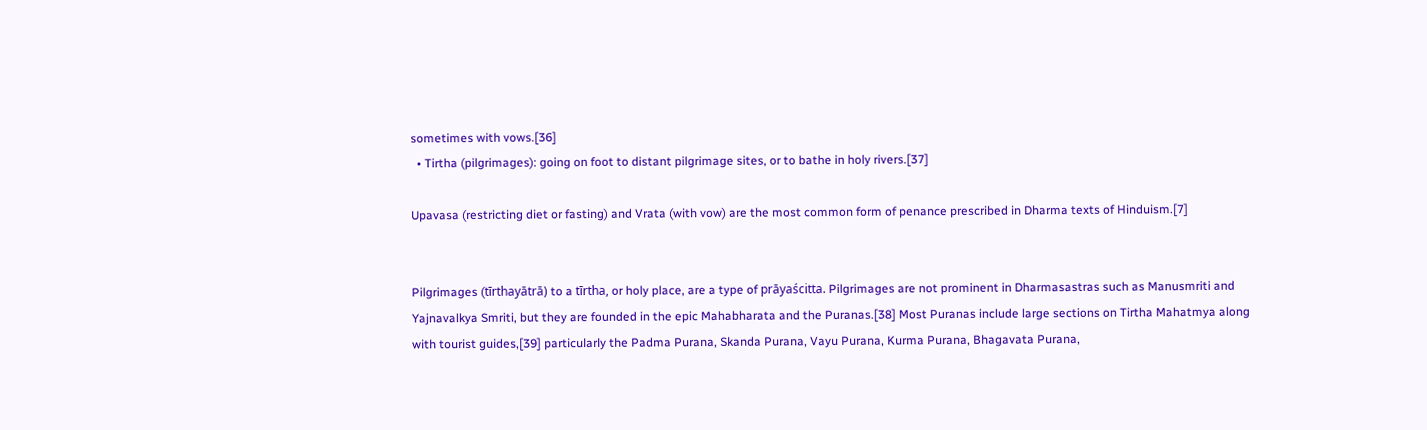sometimes with vows.[36]
  • Tirtha (pilgrimages): going on foot to distant pilgrimage sites, or to bathe in holy rivers.[37]

Upavasa (restricting diet or fasting) and Vrata (with vow) are the most common form of penance prescribed in Dharma texts of Hinduism.[7]


Pilgrimages (tīrthayātrā) to a tīrtha, or holy place, are a type of prāyaścitta. Pilgrimages are not prominent in Dharmasastras such as Manusmriti and Yajnavalkya Smriti, but they are founded in the epic Mahabharata and the Puranas.[38] Most Puranas include large sections on Tirtha Mahatmya along with tourist guides,[39] particularly the Padma Purana, Skanda Purana, Vayu Purana, Kurma Purana, Bhagavata Purana,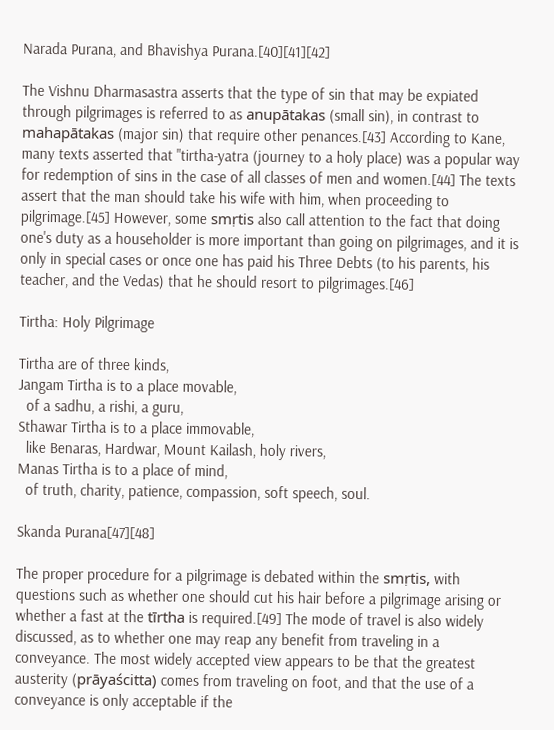Narada Purana, and Bhavishya Purana.[40][41][42]

The Vishnu Dharmasastra asserts that the type of sin that may be expiated through pilgrimages is referred to as anupātakas (small sin), in contrast to mahapātakas (major sin) that require other penances.[43] According to Kane, many texts asserted that "tirtha-yatra (journey to a holy place) was a popular way for redemption of sins in the case of all classes of men and women.[44] The texts assert that the man should take his wife with him, when proceeding to pilgrimage.[45] However, some smṛtis also call attention to the fact that doing one's duty as a householder is more important than going on pilgrimages, and it is only in special cases or once one has paid his Three Debts (to his parents, his teacher, and the Vedas) that he should resort to pilgrimages.[46]

Tirtha: Holy Pilgrimage

Tirtha are of three kinds,
Jangam Tirtha is to a place movable,
  of a sadhu, a rishi, a guru,
Sthawar Tirtha is to a place immovable,
  like Benaras, Hardwar, Mount Kailash, holy rivers,
Manas Tirtha is to a place of mind,
  of truth, charity, patience, compassion, soft speech, soul.

Skanda Purana[47][48]

The proper procedure for a pilgrimage is debated within the smṛtis, with questions such as whether one should cut his hair before a pilgrimage arising or whether a fast at the tīrtha is required.[49] The mode of travel is also widely discussed, as to whether one may reap any benefit from traveling in a conveyance. The most widely accepted view appears to be that the greatest austerity (prāyaścitta) comes from traveling on foot, and that the use of a conveyance is only acceptable if the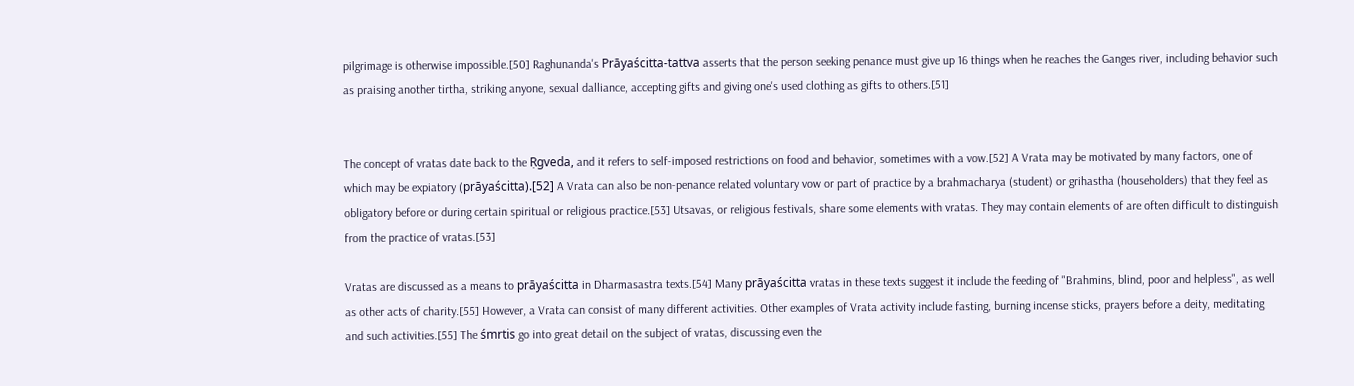pilgrimage is otherwise impossible.[50] Raghunanda's Prāyaścitta-tattva asserts that the person seeking penance must give up 16 things when he reaches the Ganges river, including behavior such as praising another tirtha, striking anyone, sexual dalliance, accepting gifts and giving one's used clothing as gifts to others.[51]


The concept of vratas date back to the Ṛgveda, and it refers to self-imposed restrictions on food and behavior, sometimes with a vow.[52] A Vrata may be motivated by many factors, one of which may be expiatory (prāyaścitta).[52] A Vrata can also be non-penance related voluntary vow or part of practice by a brahmacharya (student) or grihastha (householders) that they feel as obligatory before or during certain spiritual or religious practice.[53] Utsavas, or religious festivals, share some elements with vratas. They may contain elements of are often difficult to distinguish from the practice of vratas.[53]

Vratas are discussed as a means to prāyaścitta in Dharmasastra texts.[54] Many prāyaścitta vratas in these texts suggest it include the feeding of "Brahmins, blind, poor and helpless", as well as other acts of charity.[55] However, a Vrata can consist of many different activities. Other examples of Vrata activity include fasting, burning incense sticks, prayers before a deity, meditating and such activities.[55] The śmrtis go into great detail on the subject of vratas, discussing even the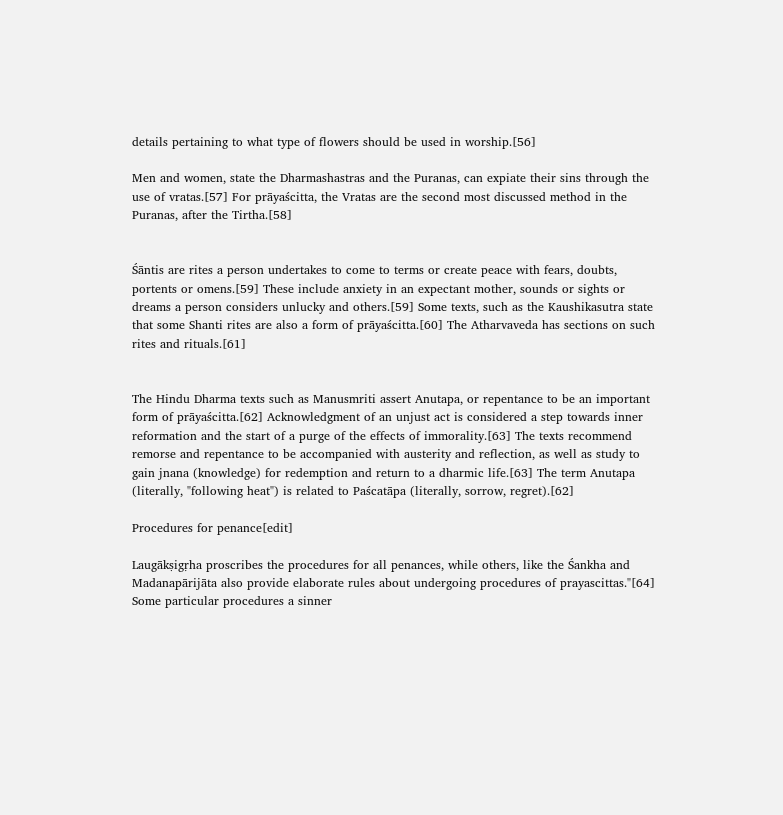details pertaining to what type of flowers should be used in worship.[56]

Men and women, state the Dharmashastras and the Puranas, can expiate their sins through the use of vratas.[57] For prāyaścitta, the Vratas are the second most discussed method in the Puranas, after the Tirtha.[58]


Śāntis are rites a person undertakes to come to terms or create peace with fears, doubts, portents or omens.[59] These include anxiety in an expectant mother, sounds or sights or dreams a person considers unlucky and others.[59] Some texts, such as the Kaushikasutra state that some Shanti rites are also a form of prāyaścitta.[60] The Atharvaveda has sections on such rites and rituals.[61]


The Hindu Dharma texts such as Manusmriti assert Anutapa, or repentance to be an important form of prāyaścitta.[62] Acknowledgment of an unjust act is considered a step towards inner reformation and the start of a purge of the effects of immorality.[63] The texts recommend remorse and repentance to be accompanied with austerity and reflection, as well as study to gain jnana (knowledge) for redemption and return to a dharmic life.[63] The term Anutapa (literally, "following heat") is related to Paścatāpa (literally, sorrow, regret).[62]

Procedures for penance[edit]

Laugākṣigṛha proscribes the procedures for all penances, while others, like the Śankha and Madanapārijāta also provide elaborate rules about undergoing procedures of prayascittas."[64] Some particular procedures a sinner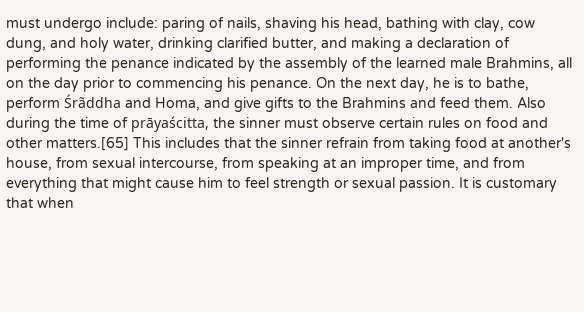must undergo include: paring of nails, shaving his head, bathing with clay, cow dung, and holy water, drinking clarified butter, and making a declaration of performing the penance indicated by the assembly of the learned male Brahmins, all on the day prior to commencing his penance. On the next day, he is to bathe, perform Śrãddha and Homa, and give gifts to the Brahmins and feed them. Also during the time of prāyaścitta, the sinner must observe certain rules on food and other matters.[65] This includes that the sinner refrain from taking food at another's house, from sexual intercourse, from speaking at an improper time, and from everything that might cause him to feel strength or sexual passion. It is customary that when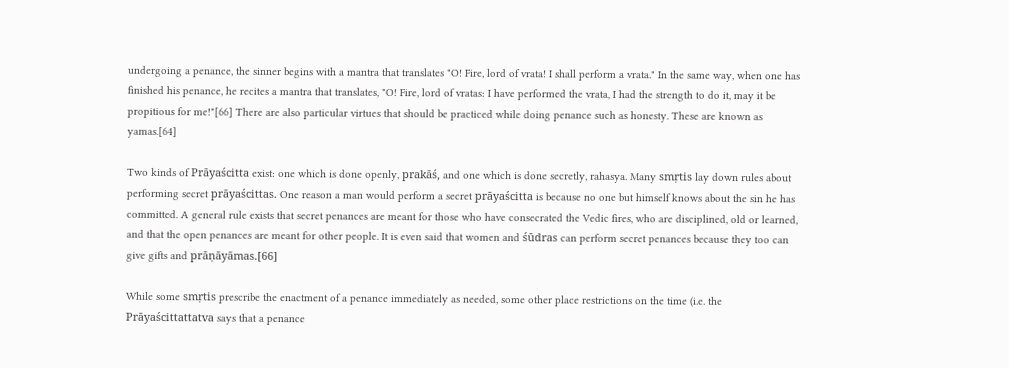undergoing a penance, the sinner begins with a mantra that translates "O! Fire, lord of vrata! I shall perform a vrata." In the same way, when one has finished his penance, he recites a mantra that translates, "O! Fire, lord of vratas: I have performed the vrata, I had the strength to do it, may it be propitious for me!"[66] There are also particular virtues that should be practiced while doing penance such as honesty. These are known as yamas.[64]

Two kinds of Prāyaścitta exist: one which is done openly, prakāś, and one which is done secretly, rahasya. Many smṛtis lay down rules about performing secret prāyaścittas. One reason a man would perform a secret prāyaścitta is because no one but himself knows about the sin he has committed. A general rule exists that secret penances are meant for those who have consecrated the Vedic fires, who are disciplined, old or learned, and that the open penances are meant for other people. It is even said that women and śūdras can perform secret penances because they too can give gifts and prāṇāyāmas.[66]

While some smṛtis prescribe the enactment of a penance immediately as needed, some other place restrictions on the time (i.e. the Prāyaścittattatva says that a penance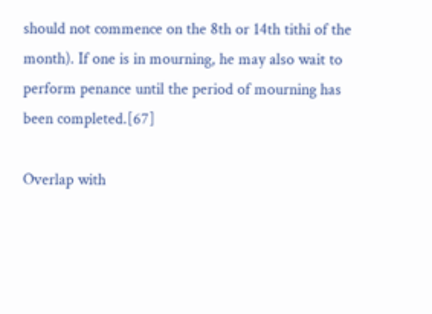should not commence on the 8th or 14th tithi of the month). If one is in mourning, he may also wait to perform penance until the period of mourning has been completed.[67]

Overlap with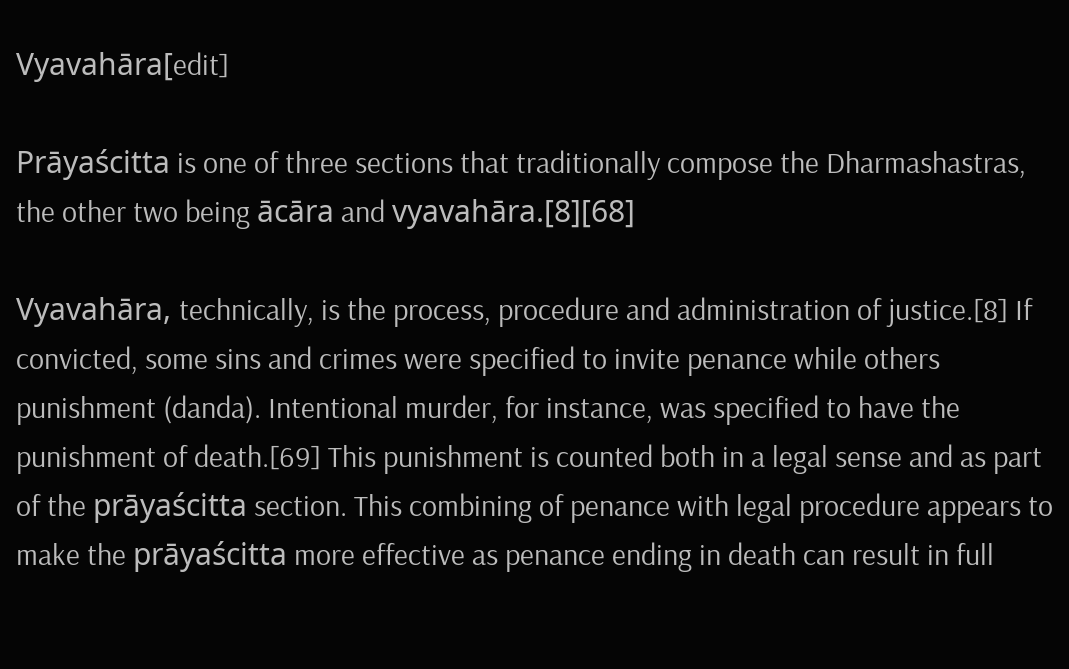Vyavahāra[edit]

Prāyaścitta is one of three sections that traditionally compose the Dharmashastras, the other two being ācāra and vyavahāra.[8][68]

Vyavahāra, technically, is the process, procedure and administration of justice.[8] If convicted, some sins and crimes were specified to invite penance while others punishment (danda). Intentional murder, for instance, was specified to have the punishment of death.[69] This punishment is counted both in a legal sense and as part of the prāyaścitta section. This combining of penance with legal procedure appears to make the prāyaścitta more effective as penance ending in death can result in full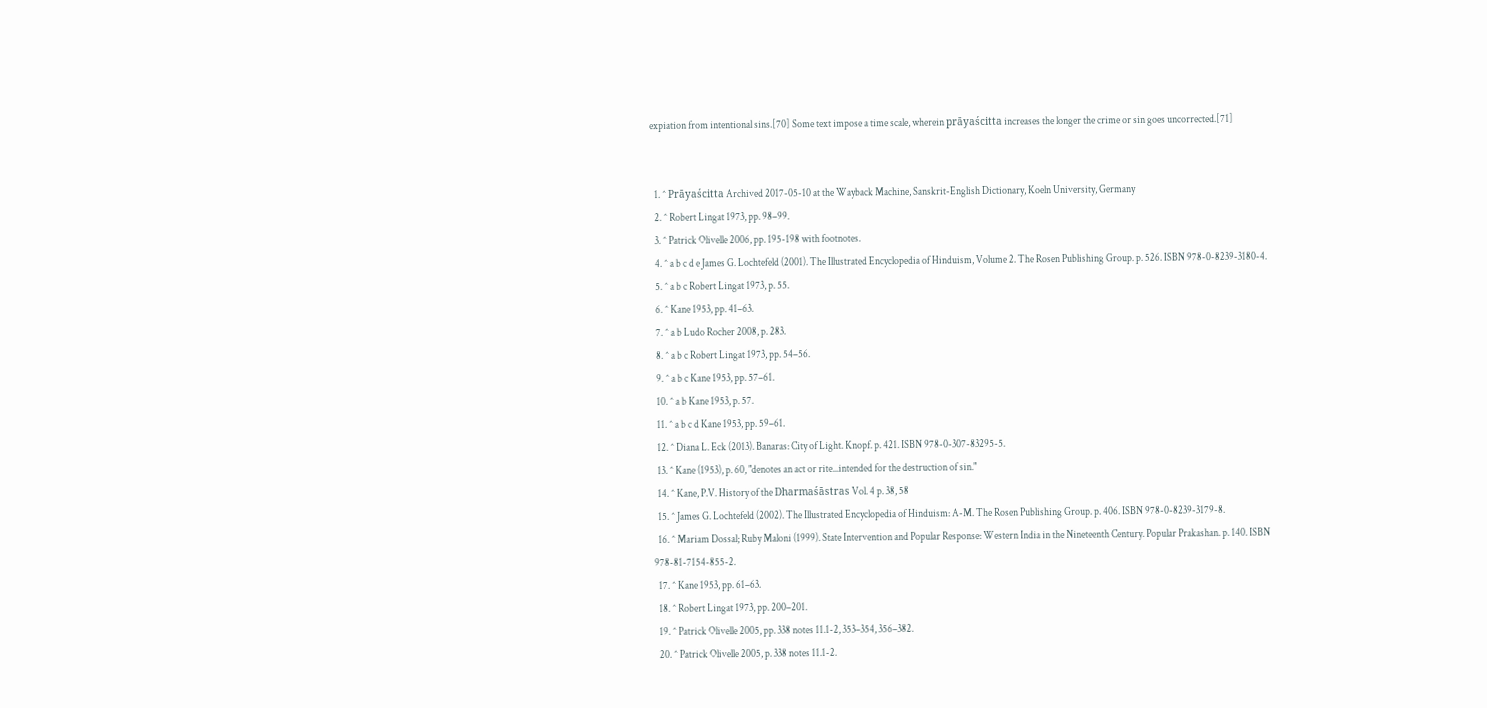expiation from intentional sins.[70] Some text impose a time scale, wherein prāyaścitta increases the longer the crime or sin goes uncorrected.[71]


  1. ^ Prāyaścitta Archived 2017-05-10 at the Wayback Machine, Sanskrit-English Dictionary, Koeln University, Germany
  2. ^ Robert Lingat 1973, pp. 98–99.
  3. ^ Patrick Olivelle 2006, pp. 195-198 with footnotes.
  4. ^ a b c d e James G. Lochtefeld (2001). The Illustrated Encyclopedia of Hinduism, Volume 2. The Rosen Publishing Group. p. 526. ISBN 978-0-8239-3180-4.
  5. ^ a b c Robert Lingat 1973, p. 55.
  6. ^ Kane 1953, pp. 41–63.
  7. ^ a b Ludo Rocher 2008, p. 283.
  8. ^ a b c Robert Lingat 1973, pp. 54–56.
  9. ^ a b c Kane 1953, pp. 57–61.
  10. ^ a b Kane 1953, p. 57.
  11. ^ a b c d Kane 1953, pp. 59–61.
  12. ^ Diana L. Eck (2013). Banaras: City of Light. Knopf. p. 421. ISBN 978-0-307-83295-5.
  13. ^ Kane (1953), p. 60, "denotes an act or rite...intended for the destruction of sin."
  14. ^ Kane, P.V. History of the Dharmaśāstras Vol. 4 p. 38, 58
  15. ^ James G. Lochtefeld (2002). The Illustrated Encyclopedia of Hinduism: A-M. The Rosen Publishing Group. p. 406. ISBN 978-0-8239-3179-8.
  16. ^ Mariam Dossal; Ruby Maloni (1999). State Intervention and Popular Response: Western India in the Nineteenth Century. Popular Prakashan. p. 140. ISBN 978-81-7154-855-2.
  17. ^ Kane 1953, pp. 61–63.
  18. ^ Robert Lingat 1973, pp. 200–201.
  19. ^ Patrick Olivelle 2005, pp. 338 notes 11.1-2, 353–354, 356–382.
  20. ^ Patrick Olivelle 2005, p. 338 notes 11.1-2.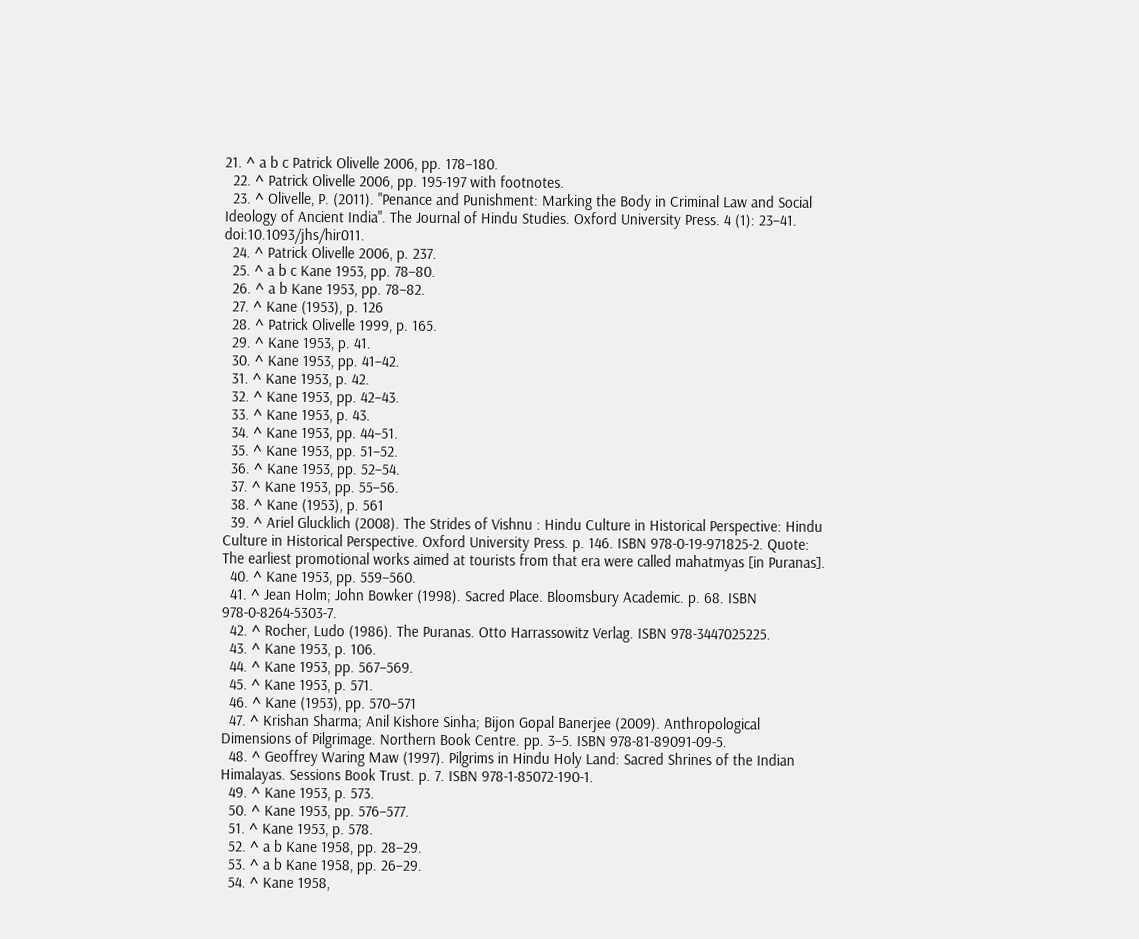21. ^ a b c Patrick Olivelle 2006, pp. 178–180.
  22. ^ Patrick Olivelle 2006, pp. 195-197 with footnotes.
  23. ^ Olivelle, P. (2011). "Penance and Punishment: Marking the Body in Criminal Law and Social Ideology of Ancient India". The Journal of Hindu Studies. Oxford University Press. 4 (1): 23–41. doi:10.1093/jhs/hir011.
  24. ^ Patrick Olivelle 2006, p. 237.
  25. ^ a b c Kane 1953, pp. 78–80.
  26. ^ a b Kane 1953, pp. 78–82.
  27. ^ Kane (1953), p. 126
  28. ^ Patrick Olivelle 1999, p. 165.
  29. ^ Kane 1953, p. 41.
  30. ^ Kane 1953, pp. 41–42.
  31. ^ Kane 1953, p. 42.
  32. ^ Kane 1953, pp. 42–43.
  33. ^ Kane 1953, p. 43.
  34. ^ Kane 1953, pp. 44–51.
  35. ^ Kane 1953, pp. 51–52.
  36. ^ Kane 1953, pp. 52–54.
  37. ^ Kane 1953, pp. 55–56.
  38. ^ Kane (1953), p. 561
  39. ^ Ariel Glucklich (2008). The Strides of Vishnu : Hindu Culture in Historical Perspective: Hindu Culture in Historical Perspective. Oxford University Press. p. 146. ISBN 978-0-19-971825-2. Quote: The earliest promotional works aimed at tourists from that era were called mahatmyas [in Puranas].
  40. ^ Kane 1953, pp. 559–560.
  41. ^ Jean Holm; John Bowker (1998). Sacred Place. Bloomsbury Academic. p. 68. ISBN 978-0-8264-5303-7.
  42. ^ Rocher, Ludo (1986). The Puranas. Otto Harrassowitz Verlag. ISBN 978-3447025225.
  43. ^ Kane 1953, p. 106.
  44. ^ Kane 1953, pp. 567–569.
  45. ^ Kane 1953, p. 571.
  46. ^ Kane (1953), pp. 570–571
  47. ^ Krishan Sharma; Anil Kishore Sinha; Bijon Gopal Banerjee (2009). Anthropological Dimensions of Pilgrimage. Northern Book Centre. pp. 3–5. ISBN 978-81-89091-09-5.
  48. ^ Geoffrey Waring Maw (1997). Pilgrims in Hindu Holy Land: Sacred Shrines of the Indian Himalayas. Sessions Book Trust. p. 7. ISBN 978-1-85072-190-1.
  49. ^ Kane 1953, p. 573.
  50. ^ Kane 1953, pp. 576–577.
  51. ^ Kane 1953, p. 578.
  52. ^ a b Kane 1958, pp. 28–29.
  53. ^ a b Kane 1958, pp. 26–29.
  54. ^ Kane 1958,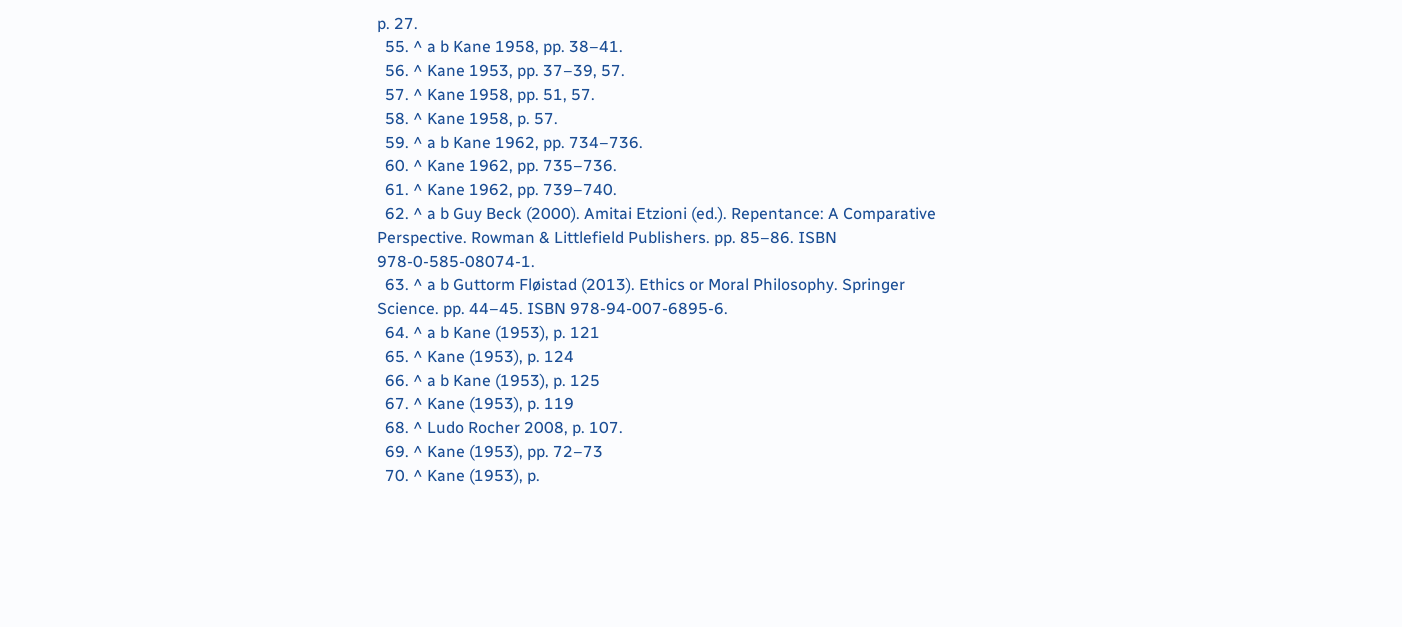p. 27.
  55. ^ a b Kane 1958, pp. 38–41.
  56. ^ Kane 1953, pp. 37–39, 57.
  57. ^ Kane 1958, pp. 51, 57.
  58. ^ Kane 1958, p. 57.
  59. ^ a b Kane 1962, pp. 734–736.
  60. ^ Kane 1962, pp. 735–736.
  61. ^ Kane 1962, pp. 739–740.
  62. ^ a b Guy Beck (2000). Amitai Etzioni (ed.). Repentance: A Comparative Perspective. Rowman & Littlefield Publishers. pp. 85–86. ISBN 978-0-585-08074-1.
  63. ^ a b Guttorm Fløistad (2013). Ethics or Moral Philosophy. Springer Science. pp. 44–45. ISBN 978-94-007-6895-6.
  64. ^ a b Kane (1953), p. 121
  65. ^ Kane (1953), p. 124
  66. ^ a b Kane (1953), p. 125
  67. ^ Kane (1953), p. 119
  68. ^ Ludo Rocher 2008, p. 107.
  69. ^ Kane (1953), pp. 72–73
  70. ^ Kane (1953), p.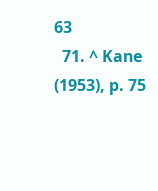63
  71. ^ Kane (1953), p. 75